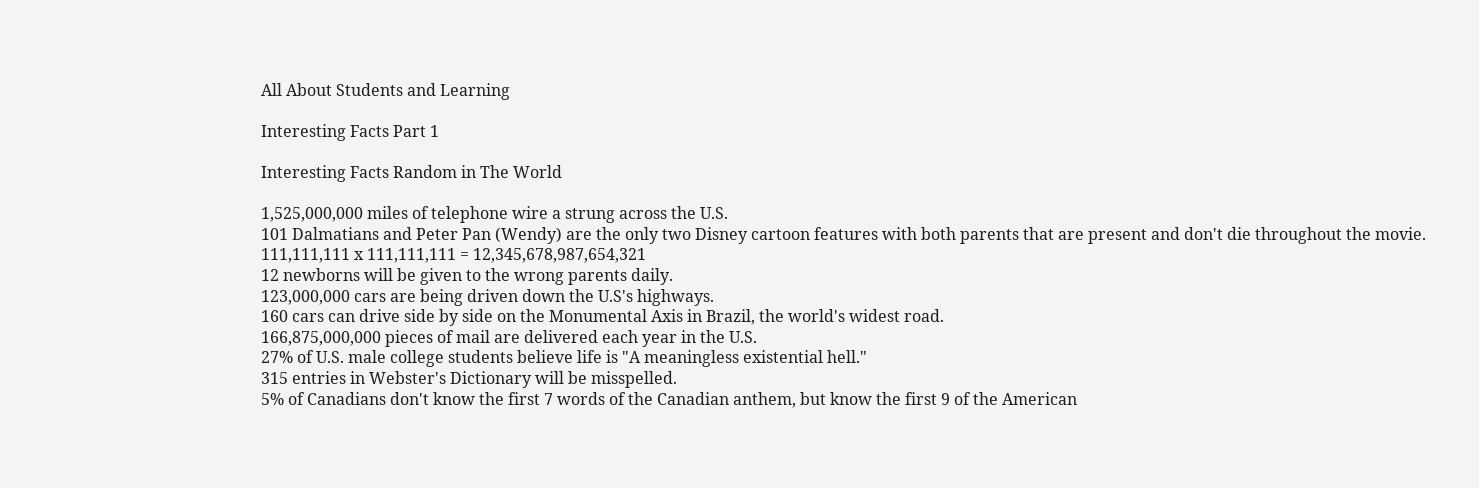All About Students and Learning

Interesting Facts Part 1

Interesting Facts Random in The World

1,525,000,000 miles of telephone wire a strung across the U.S.
101 Dalmatians and Peter Pan (Wendy) are the only two Disney cartoon features with both parents that are present and don't die throughout the movie.
111,111,111 x 111,111,111 = 12,345,678,987,654,321
12 newborns will be given to the wrong parents daily.
123,000,000 cars are being driven down the U.S's highways.
160 cars can drive side by side on the Monumental Axis in Brazil, the world's widest road.
166,875,000,000 pieces of mail are delivered each year in the U.S.
27% of U.S. male college students believe life is "A meaningless existential hell."
315 entries in Webster's Dictionary will be misspelled.
5% of Canadians don't know the first 7 words of the Canadian anthem, but know the first 9 of the American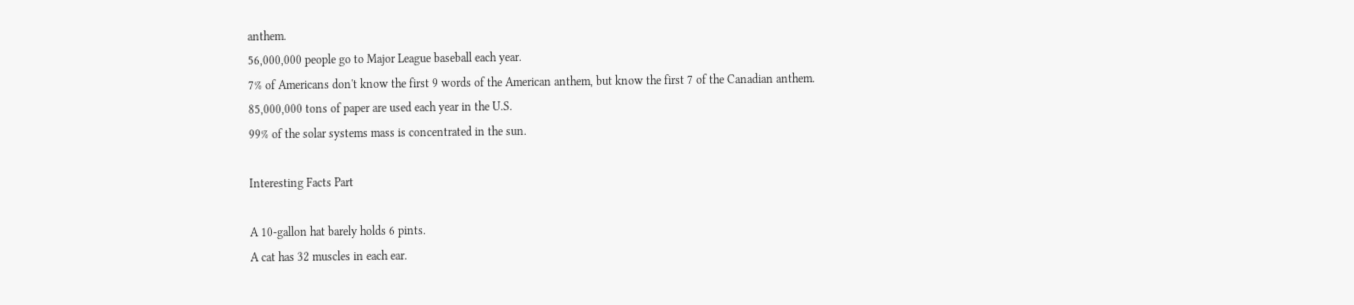anthem.
56,000,000 people go to Major League baseball each year.
7% of Americans don't know the first 9 words of the American anthem, but know the first 7 of the Canadian anthem.
85,000,000 tons of paper are used each year in the U.S.
99% of the solar systems mass is concentrated in the sun.

Interesting Facts Part

A 10-gallon hat barely holds 6 pints.
A cat has 32 muscles in each ear.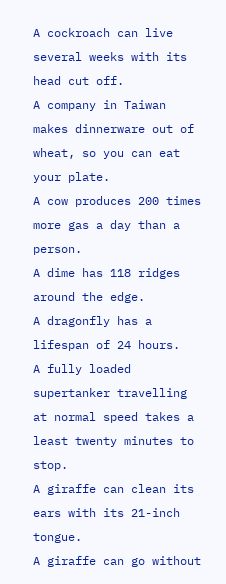A cockroach can live several weeks with its head cut off.
A company in Taiwan makes dinnerware out of wheat, so you can eat your plate.
A cow produces 200 times more gas a day than a person.
A dime has 118 ridges around the edge.
A dragonfly has a lifespan of 24 hours.
A fully loaded supertanker travelling at normal speed takes a least twenty minutes to stop.
A giraffe can clean its ears with its 21-inch tongue.
A giraffe can go without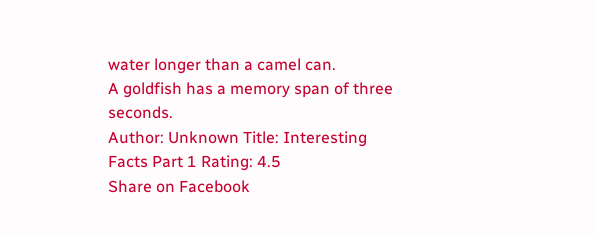water longer than a camel can.
A goldfish has a memory span of three seconds.
Author: Unknown Title: Interesting Facts Part 1 Rating: 4.5
Share on Facebook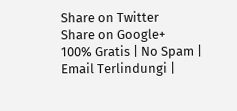Share on Twitter
Share on Google+
100% Gratis | No Spam | Email Terlindungi |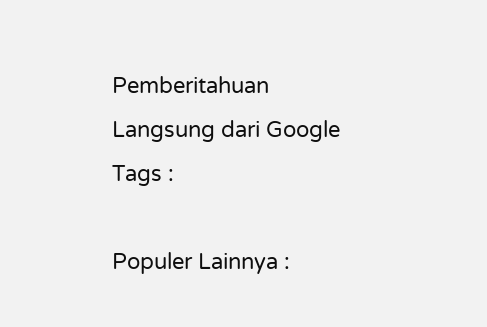Pemberitahuan Langsung dari Google
Tags :

Populer Lainnya :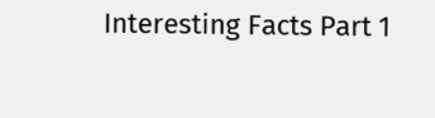Interesting Facts Part 1